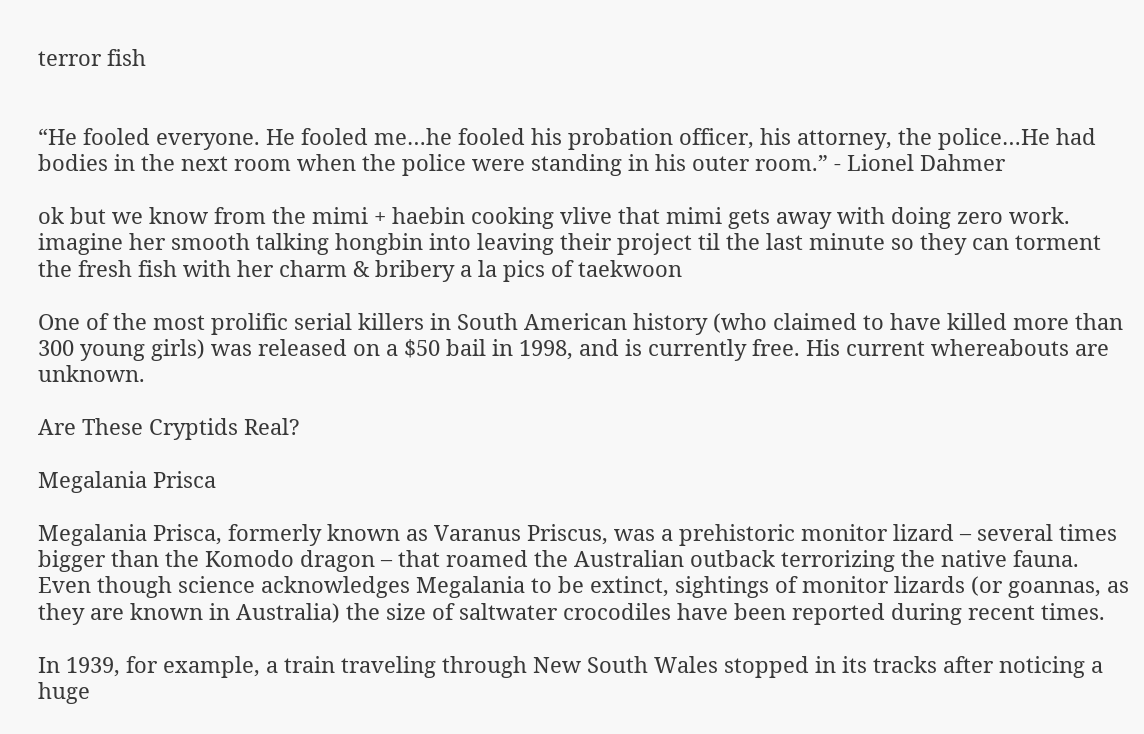terror fish


“He fooled everyone. He fooled me…he fooled his probation officer, his attorney, the police…He had bodies in the next room when the police were standing in his outer room.” - Lionel Dahmer

ok but we know from the mimi + haebin cooking vlive that mimi gets away with doing zero work. imagine her smooth talking hongbin into leaving their project til the last minute so they can torment the fresh fish with her charm & bribery a la pics of taekwoon

One of the most prolific serial killers in South American history (who claimed to have killed more than 300 young girls) was released on a $50 bail in 1998, and is currently free. His current whereabouts are unknown.

Are These Cryptids Real?

Megalania Prisca

Megalania Prisca, formerly known as Varanus Priscus, was a prehistoric monitor lizard – several times bigger than the Komodo dragon – that roamed the Australian outback terrorizing the native fauna. Even though science acknowledges Megalania to be extinct, sightings of monitor lizards (or goannas, as they are known in Australia) the size of saltwater crocodiles have been reported during recent times.

In 1939, for example, a train traveling through New South Wales stopped in its tracks after noticing a huge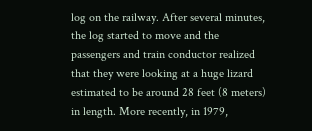log on the railway. After several minutes, the log started to move and the passengers and train conductor realized that they were looking at a huge lizard estimated to be around 28 feet (8 meters) in length. More recently, in 1979,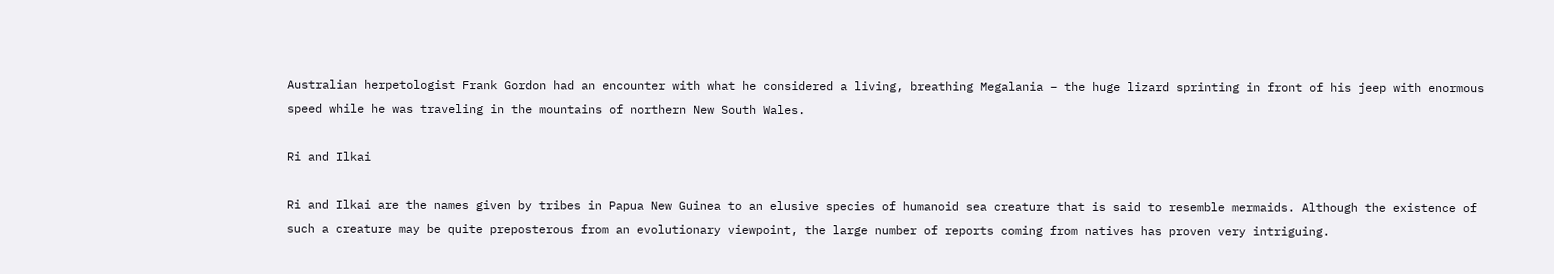Australian herpetologist Frank Gordon had an encounter with what he considered a living, breathing Megalania – the huge lizard sprinting in front of his jeep with enormous speed while he was traveling in the mountains of northern New South Wales.

Ri and Ilkai

Ri and Ilkai are the names given by tribes in Papua New Guinea to an elusive species of humanoid sea creature that is said to resemble mermaids. Although the existence of such a creature may be quite preposterous from an evolutionary viewpoint, the large number of reports coming from natives has proven very intriguing.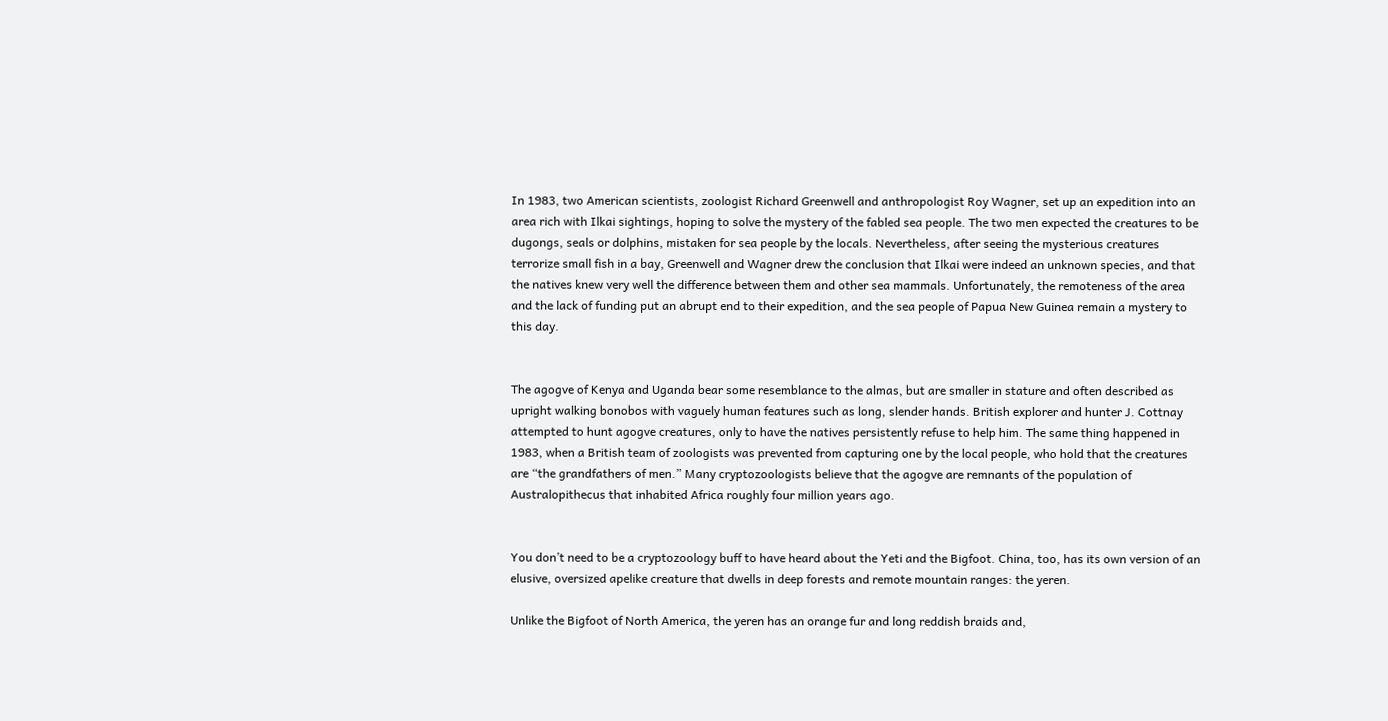In 1983, two American scientists, zoologist Richard Greenwell and anthropologist Roy Wagner, set up an expedition into an area rich with Ilkai sightings, hoping to solve the mystery of the fabled sea people. The two men expected the creatures to be dugongs, seals or dolphins, mistaken for sea people by the locals. Nevertheless, after seeing the mysterious creatures terrorize small fish in a bay, Greenwell and Wagner drew the conclusion that Ilkai were indeed an unknown species, and that the natives knew very well the difference between them and other sea mammals. Unfortunately, the remoteness of the area and the lack of funding put an abrupt end to their expedition, and the sea people of Papua New Guinea remain a mystery to this day.


The agogve of Kenya and Uganda bear some resemblance to the almas, but are smaller in stature and often described as upright walking bonobos with vaguely human features such as long, slender hands. British explorer and hunter J. Cottnay attempted to hunt agogve creatures, only to have the natives persistently refuse to help him. The same thing happened in 1983, when a British team of zoologists was prevented from capturing one by the local people, who hold that the creatures are “the grandfathers of men.” Many cryptozoologists believe that the agogve are remnants of the population of Australopithecus that inhabited Africa roughly four million years ago.


You don’t need to be a cryptozoology buff to have heard about the Yeti and the Bigfoot. China, too, has its own version of an elusive, oversized apelike creature that dwells in deep forests and remote mountain ranges: the yeren.

Unlike the Bigfoot of North America, the yeren has an orange fur and long reddish braids and,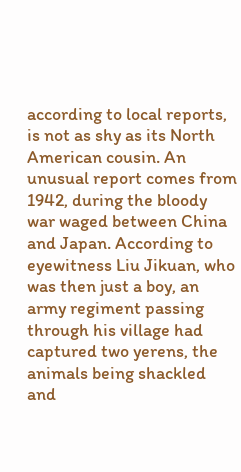according to local reports, is not as shy as its North American cousin. An unusual report comes from 1942, during the bloody war waged between China and Japan. According to eyewitness Liu Jikuan, who was then just a boy, an army regiment passing through his village had captured two yerens, the animals being shackled and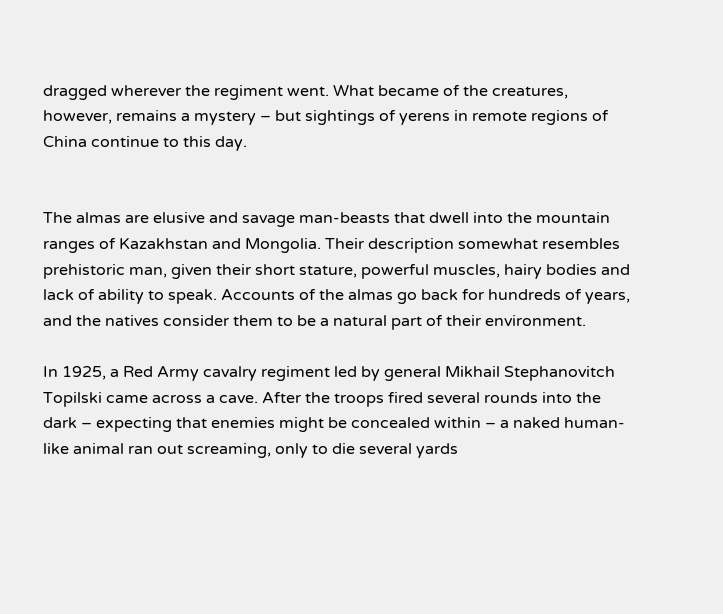dragged wherever the regiment went. What became of the creatures, however, remains a mystery – but sightings of yerens in remote regions of China continue to this day.


The almas are elusive and savage man-beasts that dwell into the mountain ranges of Kazakhstan and Mongolia. Their description somewhat resembles prehistoric man, given their short stature, powerful muscles, hairy bodies and lack of ability to speak. Accounts of the almas go back for hundreds of years, and the natives consider them to be a natural part of their environment.

In 1925, a Red Army cavalry regiment led by general Mikhail Stephanovitch Topilski came across a cave. After the troops fired several rounds into the dark – expecting that enemies might be concealed within – a naked human-like animal ran out screaming, only to die several yards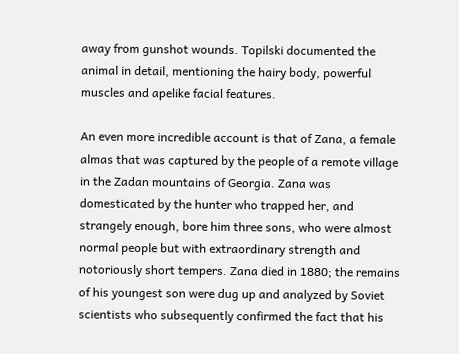away from gunshot wounds. Topilski documented the animal in detail, mentioning the hairy body, powerful muscles and apelike facial features.

An even more incredible account is that of Zana, a female almas that was captured by the people of a remote village in the Zadan mountains of Georgia. Zana was domesticated by the hunter who trapped her, and strangely enough, bore him three sons, who were almost normal people but with extraordinary strength and notoriously short tempers. Zana died in 1880; the remains of his youngest son were dug up and analyzed by Soviet scientists who subsequently confirmed the fact that his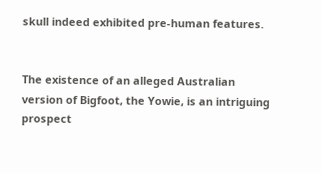skull indeed exhibited pre-human features.


The existence of an alleged Australian version of Bigfoot, the Yowie, is an intriguing prospect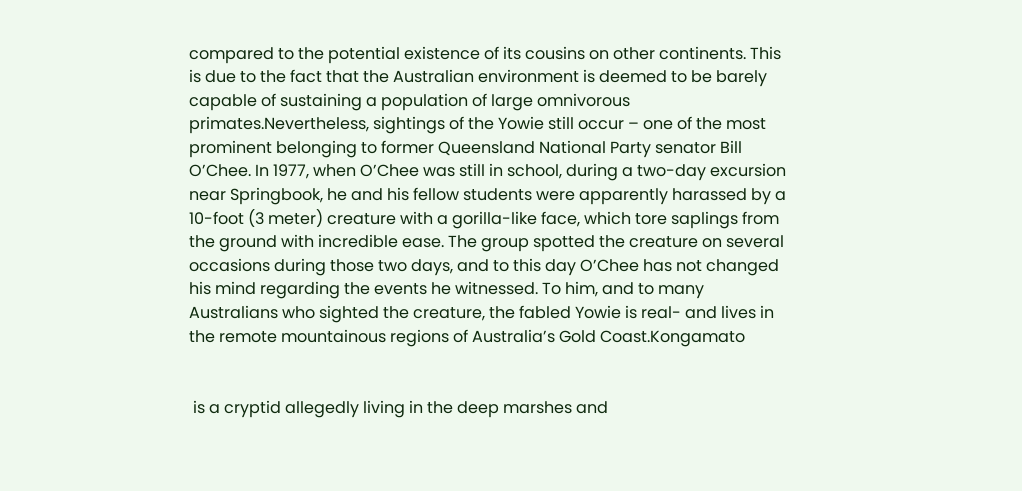compared to the potential existence of its cousins on other continents. This is due to the fact that the Australian environment is deemed to be barely capable of sustaining a population of large omnivorous primates.Nevertheless, sightings of the Yowie still occur – one of the most prominent belonging to former Queensland National Party senator Bill O’Chee. In 1977, when O’Chee was still in school, during a two-day excursion near Springbook, he and his fellow students were apparently harassed by a 10-foot (3 meter) creature with a gorilla-like face, which tore saplings from the ground with incredible ease. The group spotted the creature on several occasions during those two days, and to this day O’Chee has not changed his mind regarding the events he witnessed. To him, and to many Australians who sighted the creature, the fabled Yowie is real- and lives in the remote mountainous regions of Australia’s Gold Coast.Kongamato


 is a cryptid allegedly living in the deep marshes and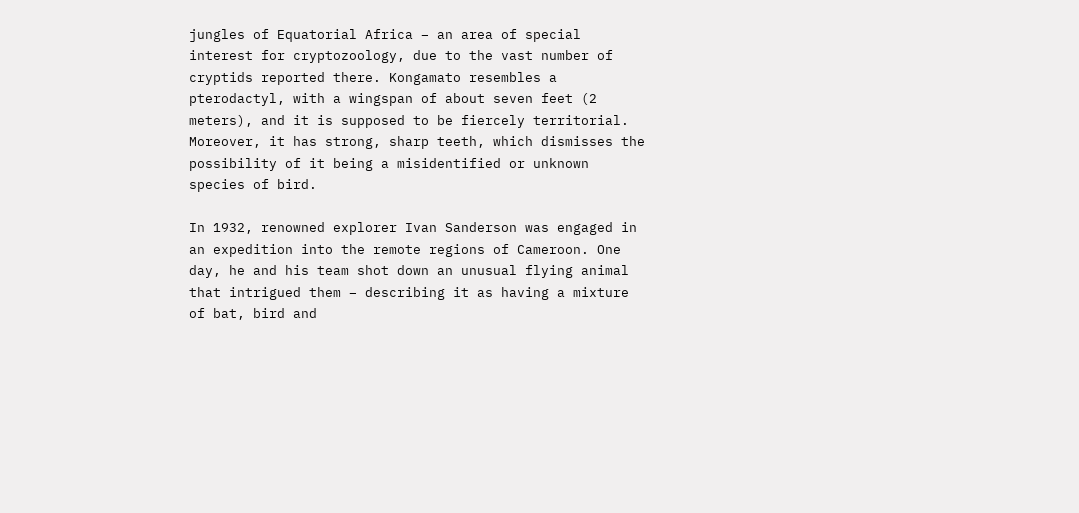jungles of Equatorial Africa – an area of special interest for cryptozoology, due to the vast number of cryptids reported there. Kongamato resembles a pterodactyl, with a wingspan of about seven feet (2 meters), and it is supposed to be fiercely territorial. Moreover, it has strong, sharp teeth, which dismisses the possibility of it being a misidentified or unknown species of bird.

In 1932, renowned explorer Ivan Sanderson was engaged in an expedition into the remote regions of Cameroon. One day, he and his team shot down an unusual flying animal that intrigued them – describing it as having a mixture of bat, bird and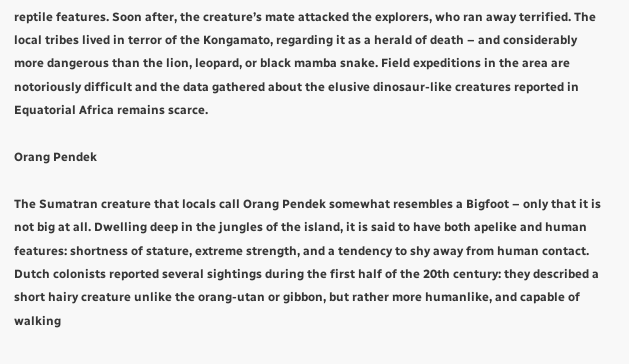reptile features. Soon after, the creature’s mate attacked the explorers, who ran away terrified. The local tribes lived in terror of the Kongamato, regarding it as a herald of death – and considerably more dangerous than the lion, leopard, or black mamba snake. Field expeditions in the area are notoriously difficult and the data gathered about the elusive dinosaur-like creatures reported in Equatorial Africa remains scarce.

Orang Pendek

The Sumatran creature that locals call Orang Pendek somewhat resembles a Bigfoot – only that it is not big at all. Dwelling deep in the jungles of the island, it is said to have both apelike and human features: shortness of stature, extreme strength, and a tendency to shy away from human contact. Dutch colonists reported several sightings during the first half of the 20th century: they described a short hairy creature unlike the orang-utan or gibbon, but rather more humanlike, and capable of walking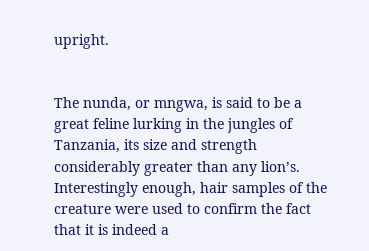upright.


The nunda, or mngwa, is said to be a great feline lurking in the jungles of Tanzania, its size and strength considerably greater than any lion’s. Interestingly enough, hair samples of the creature were used to confirm the fact that it is indeed a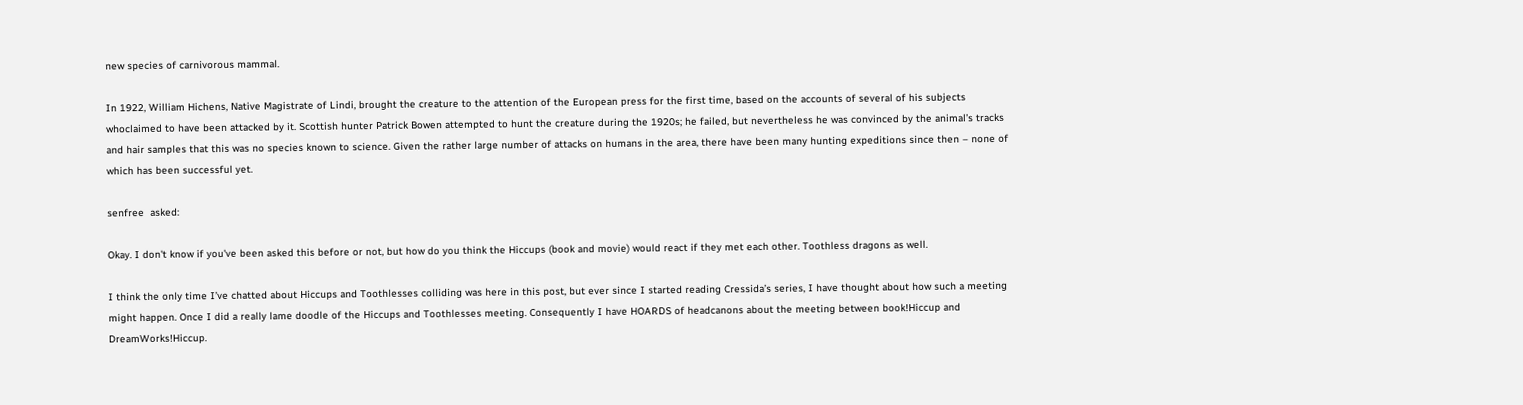new species of carnivorous mammal.

In 1922, William Hichens, Native Magistrate of Lindi, brought the creature to the attention of the European press for the first time, based on the accounts of several of his subjects whoclaimed to have been attacked by it. Scottish hunter Patrick Bowen attempted to hunt the creature during the 1920s; he failed, but nevertheless he was convinced by the animal’s tracks and hair samples that this was no species known to science. Given the rather large number of attacks on humans in the area, there have been many hunting expeditions since then – none of which has been successful yet.

senfree  asked:

Okay. I don't know if you've been asked this before or not, but how do you think the Hiccups (book and movie) would react if they met each other. Toothless dragons as well.

I think the only time I’ve chatted about Hiccups and Toothlesses colliding was here in this post, but ever since I started reading Cressida’s series, I have thought about how such a meeting might happen. Once I did a really lame doodle of the Hiccups and Toothlesses meeting. Consequently I have HOARDS of headcanons about the meeting between book!Hiccup and DreamWorks!Hiccup.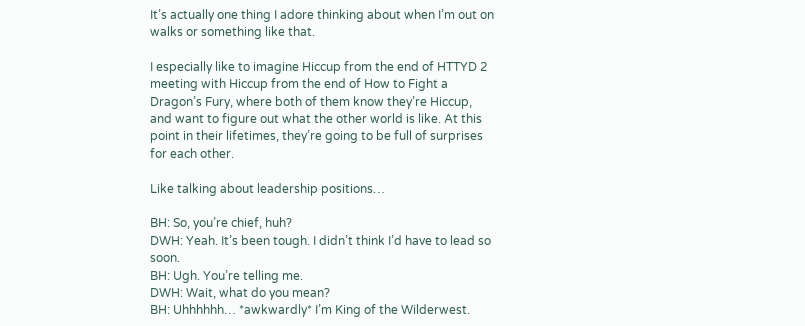It’s actually one thing I adore thinking about when I’m out on walks or something like that.

I especially like to imagine Hiccup from the end of HTTYD 2 meeting with Hiccup from the end of How to Fight a Dragon’s Fury, where both of them know they’re Hiccup, and want to figure out what the other world is like. At this point in their lifetimes, they’re going to be full of surprises for each other.

Like talking about leadership positions…

BH: So, you’re chief, huh?
DWH: Yeah. It’s been tough. I didn’t think I’d have to lead so soon.
BH: Ugh. You’re telling me.
DWH: Wait, what do you mean?
BH: Uhhhhhh… *awkwardly* I’m King of the Wilderwest.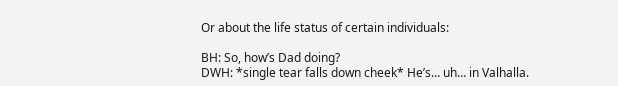Or about the life status of certain individuals:

BH: So, how’s Dad doing?
DWH: *single tear falls down cheek* He’s… uh… in Valhalla.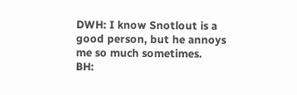DWH: I know Snotlout is a good person, but he annoys me so much sometimes.
BH: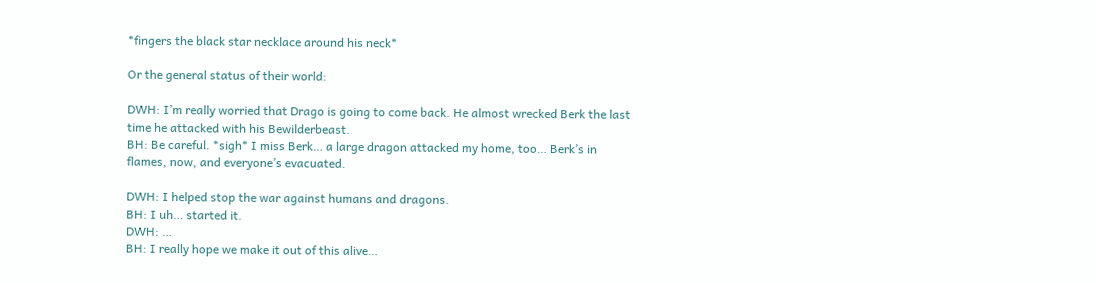*fingers the black star necklace around his neck*

Or the general status of their world:

DWH: I’m really worried that Drago is going to come back. He almost wrecked Berk the last time he attacked with his Bewilderbeast.
BH: Be careful. *sigh* I miss Berk… a large dragon attacked my home, too… Berk’s in flames, now, and everyone’s evacuated.

DWH: I helped stop the war against humans and dragons.
BH: I uh… started it.
DWH: …
BH: I really hope we make it out of this alive…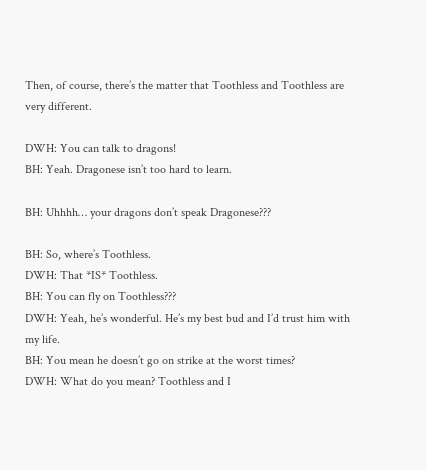Then, of course, there’s the matter that Toothless and Toothless are very different.

DWH: You can talk to dragons!
BH: Yeah. Dragonese isn’t too hard to learn.

BH: Uhhhh… your dragons don’t speak Dragonese???

BH: So, where’s Toothless.
DWH: That *IS* Toothless.
BH: You can fly on Toothless???
DWH: Yeah, he’s wonderful. He’s my best bud and I’d trust him with my life.
BH: You mean he doesn’t go on strike at the worst times?
DWH: What do you mean? Toothless and I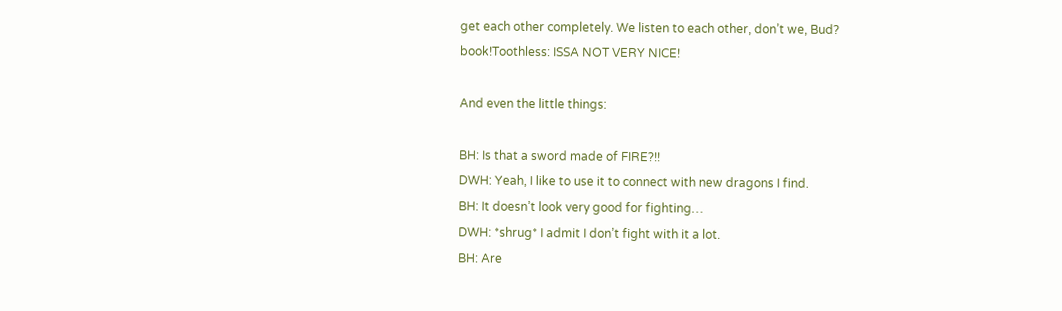get each other completely. We listen to each other, don’t we, Bud?
book!Toothless: ISSA NOT VERY NICE!

And even the little things:

BH: Is that a sword made of FIRE?!!
DWH: Yeah, I like to use it to connect with new dragons I find.
BH: It doesn’t look very good for fighting…
DWH: *shrug* I admit I don’t fight with it a lot.
BH: Are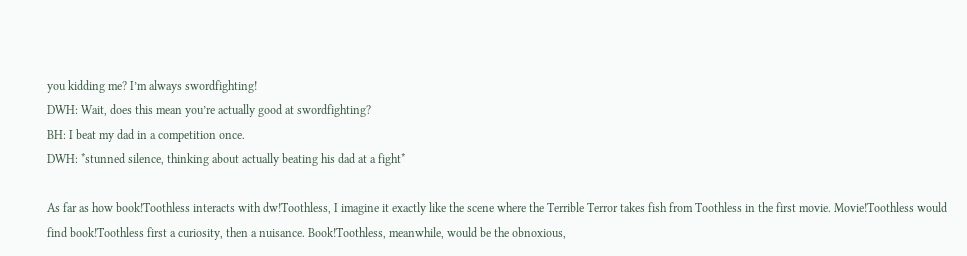you kidding me? I’m always swordfighting!
DWH: Wait, does this mean you’re actually good at swordfighting?
BH: I beat my dad in a competition once.
DWH: *stunned silence, thinking about actually beating his dad at a fight*

As far as how book!Toothless interacts with dw!Toothless, I imagine it exactly like the scene where the Terrible Terror takes fish from Toothless in the first movie. Movie!Toothless would find book!Toothless first a curiosity, then a nuisance. Book!Toothless, meanwhile, would be the obnoxious,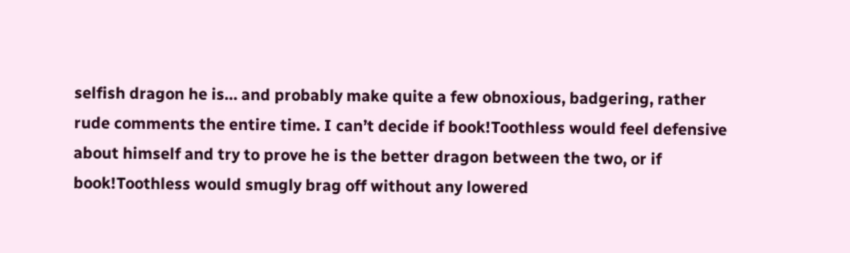selfish dragon he is… and probably make quite a few obnoxious, badgering, rather rude comments the entire time. I can’t decide if book!Toothless would feel defensive about himself and try to prove he is the better dragon between the two, or if book!Toothless would smugly brag off without any lowered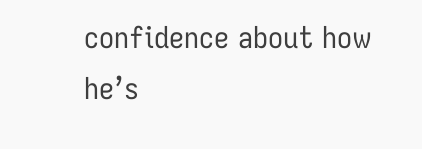confidence about how he’s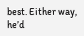best. Either way, he’d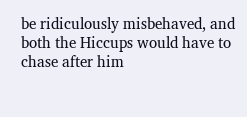be ridiculously misbehaved, and both the Hiccups would have to chase after him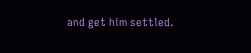and get him settled.